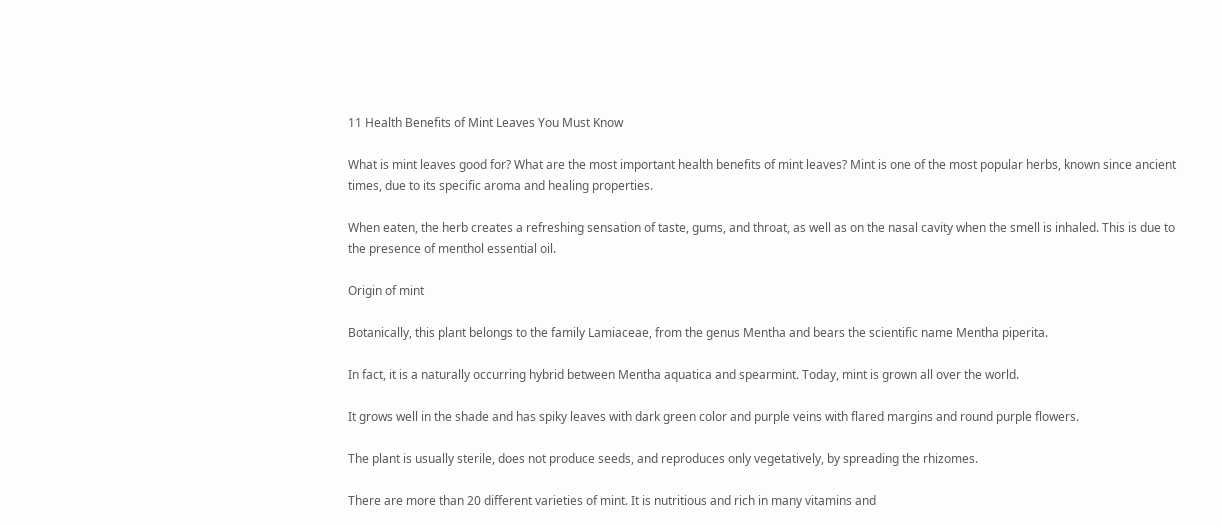11 Health Benefits of Mint Leaves You Must Know

What is mint leaves good for? What are the most important health benefits of mint leaves? Mint is one of the most popular herbs, known since ancient times, due to its specific aroma and healing properties.

When eaten, the herb creates a refreshing sensation of taste, gums, and throat, as well as on the nasal cavity when the smell is inhaled. This is due to the presence of menthol essential oil.

Origin of mint

Botanically, this plant belongs to the family Lamiaceae, from the genus Mentha and bears the scientific name Mentha piperita.

In fact, it is a naturally occurring hybrid between Mentha aquatica and spearmint. Today, mint is grown all over the world.

It grows well in the shade and has spiky leaves with dark green color and purple veins with flared margins and round purple flowers.

The plant is usually sterile, does not produce seeds, and reproduces only vegetatively, by spreading the rhizomes.

There are more than 20 different varieties of mint. It is nutritious and rich in many vitamins and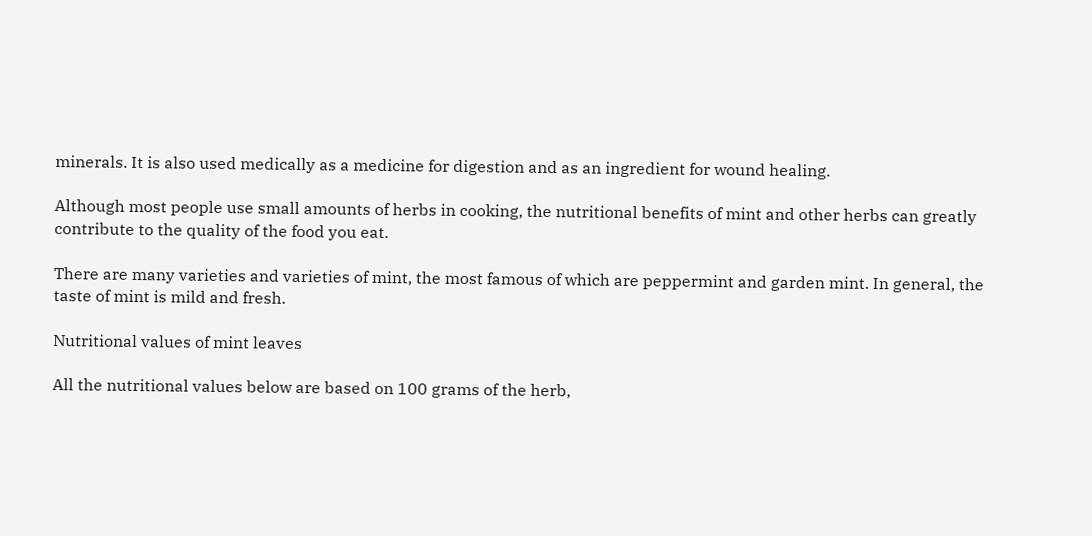minerals. It is also used medically as a medicine for digestion and as an ingredient for wound healing.

Although most people use small amounts of herbs in cooking, the nutritional benefits of mint and other herbs can greatly contribute to the quality of the food you eat.

There are many varieties and varieties of mint, the most famous of which are peppermint and garden mint. In general, the taste of mint is mild and fresh.

Nutritional values of mint leaves

All the nutritional values below are based on 100 grams of the herb,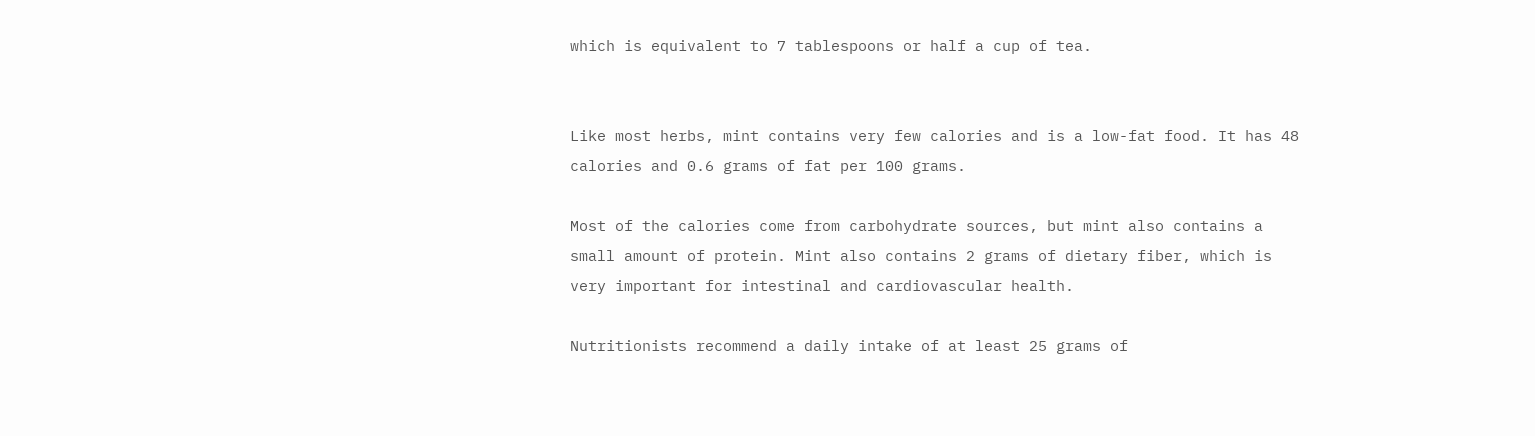which is equivalent to 7 tablespoons or half a cup of tea.


Like most herbs, mint contains very few calories and is a low-fat food. It has 48 calories and 0.6 grams of fat per 100 grams.

Most of the calories come from carbohydrate sources, but mint also contains a small amount of protein. Mint also contains 2 grams of dietary fiber, which is very important for intestinal and cardiovascular health.

Nutritionists recommend a daily intake of at least 25 grams of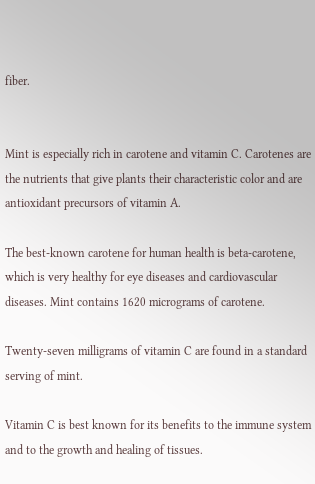fiber.


Mint is especially rich in carotene and vitamin C. Carotenes are the nutrients that give plants their characteristic color and are antioxidant precursors of vitamin A.

The best-known carotene for human health is beta-carotene, which is very healthy for eye diseases and cardiovascular diseases. Mint contains 1620 micrograms of carotene.

Twenty-seven milligrams of vitamin C are found in a standard serving of mint.

Vitamin C is best known for its benefits to the immune system and to the growth and healing of tissues.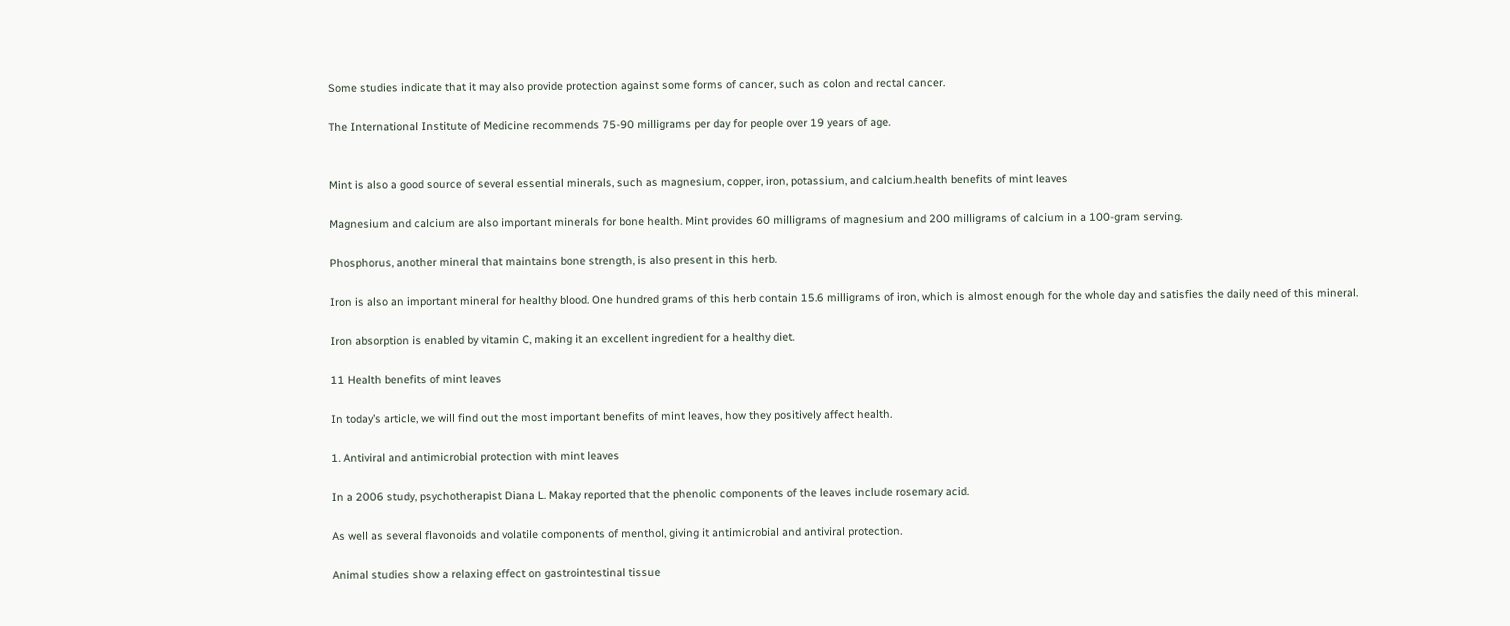Some studies indicate that it may also provide protection against some forms of cancer, such as colon and rectal cancer.

The International Institute of Medicine recommends 75-90 milligrams per day for people over 19 years of age.


Mint is also a good source of several essential minerals, such as magnesium, copper, iron, potassium, and calcium.health benefits of mint leaves

Magnesium and calcium are also important minerals for bone health. Mint provides 60 milligrams of magnesium and 200 milligrams of calcium in a 100-gram serving.

Phosphorus, another mineral that maintains bone strength, is also present in this herb.

Iron is also an important mineral for healthy blood. One hundred grams of this herb contain 15.6 milligrams of iron, which is almost enough for the whole day and satisfies the daily need of this mineral.

Iron absorption is enabled by vitamin C, making it an excellent ingredient for a healthy diet.

11 Health benefits of mint leaves

In today’s article, we will find out the most important benefits of mint leaves, how they positively affect health.

1. Antiviral and antimicrobial protection with mint leaves

In a 2006 study, psychotherapist Diana L. Makay reported that the phenolic components of the leaves include rosemary acid.

As well as several flavonoids and volatile components of menthol, giving it antimicrobial and antiviral protection.

Animal studies show a relaxing effect on gastrointestinal tissue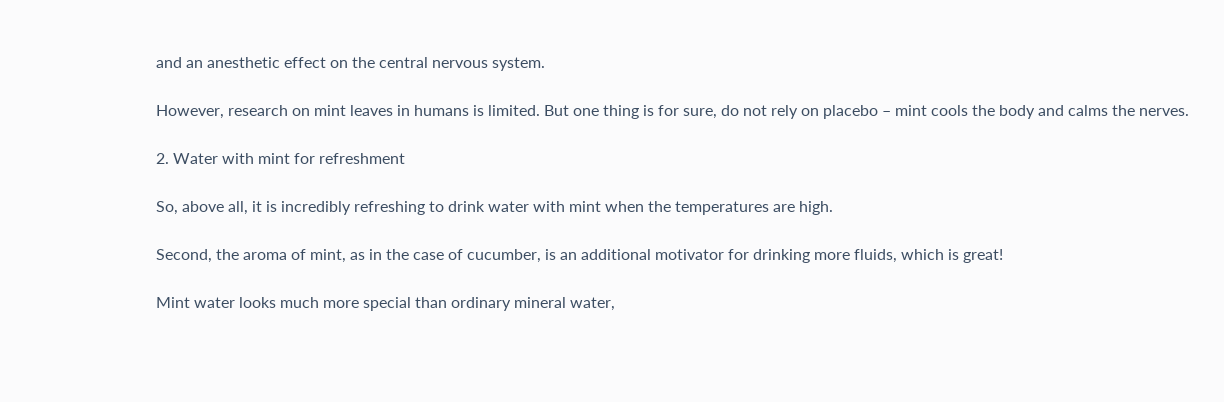and an anesthetic effect on the central nervous system.

However, research on mint leaves in humans is limited. But one thing is for sure, do not rely on placebo – mint cools the body and calms the nerves.

2. Water with mint for refreshment

So, above all, it is incredibly refreshing to drink water with mint when the temperatures are high.

Second, the aroma of mint, as in the case of cucumber, is an additional motivator for drinking more fluids, which is great!

Mint water looks much more special than ordinary mineral water,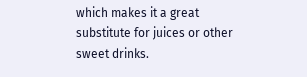which makes it a great substitute for juices or other sweet drinks.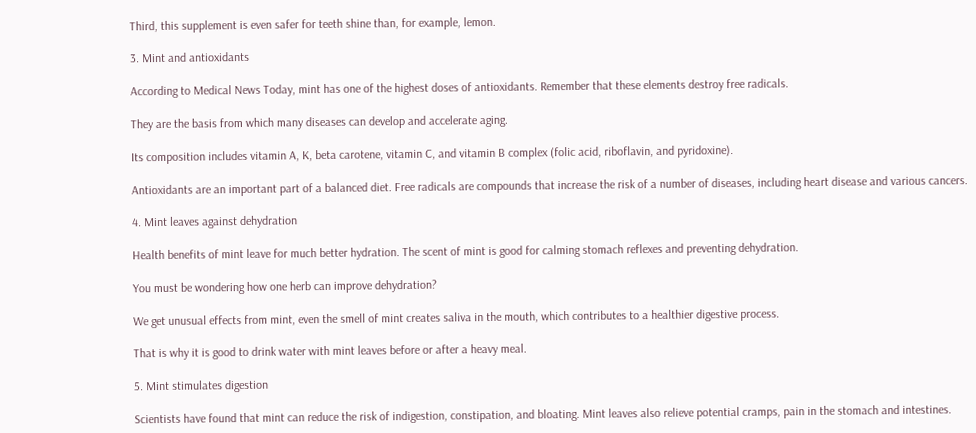Third, this supplement is even safer for teeth shine than, for example, lemon.

3. Mint and antioxidants

According to Medical News Today, mint has one of the highest doses of antioxidants. Remember that these elements destroy free radicals.

They are the basis from which many diseases can develop and accelerate aging.

Its composition includes vitamin A, K, beta carotene, vitamin C, and vitamin B complex (folic acid, riboflavin, and pyridoxine).

Antioxidants are an important part of a balanced diet. Free radicals are compounds that increase the risk of a number of diseases, including heart disease and various cancers.

4. Mint leaves against dehydration

Health benefits of mint leave for much better hydration. The scent of mint is good for calming stomach reflexes and preventing dehydration.

You must be wondering how one herb can improve dehydration?

We get unusual effects from mint, even the smell of mint creates saliva in the mouth, which contributes to a healthier digestive process.

That is why it is good to drink water with mint leaves before or after a heavy meal.

5. Mint stimulates digestion

Scientists have found that mint can reduce the risk of indigestion, constipation, and bloating. Mint leaves also relieve potential cramps, pain in the stomach and intestines.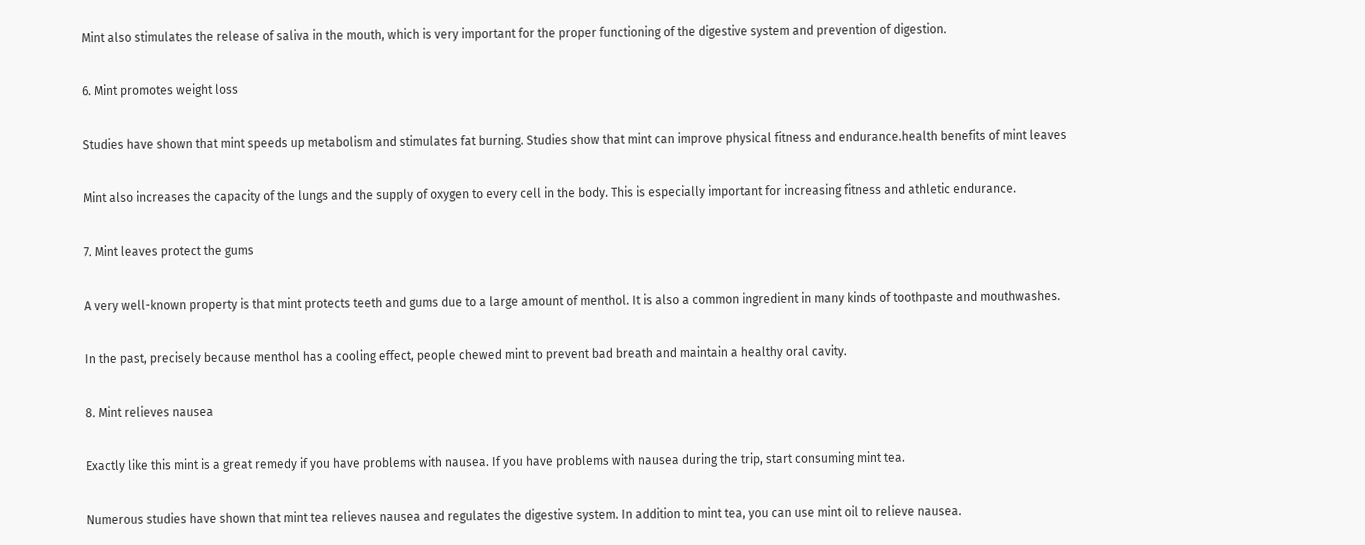Mint also stimulates the release of saliva in the mouth, which is very important for the proper functioning of the digestive system and prevention of digestion.

6. Mint promotes weight loss

Studies have shown that mint speeds up metabolism and stimulates fat burning. Studies show that mint can improve physical fitness and endurance.health benefits of mint leaves

Mint also increases the capacity of the lungs and the supply of oxygen to every cell in the body. This is especially important for increasing fitness and athletic endurance.

7. Mint leaves protect the gums

A very well-known property is that mint protects teeth and gums due to a large amount of menthol. It is also a common ingredient in many kinds of toothpaste and mouthwashes.

In the past, precisely because menthol has a cooling effect, people chewed mint to prevent bad breath and maintain a healthy oral cavity.

8. Mint relieves nausea

Exactly like this mint is a great remedy if you have problems with nausea. If you have problems with nausea during the trip, start consuming mint tea.

Numerous studies have shown that mint tea relieves nausea and regulates the digestive system. In addition to mint tea, you can use mint oil to relieve nausea.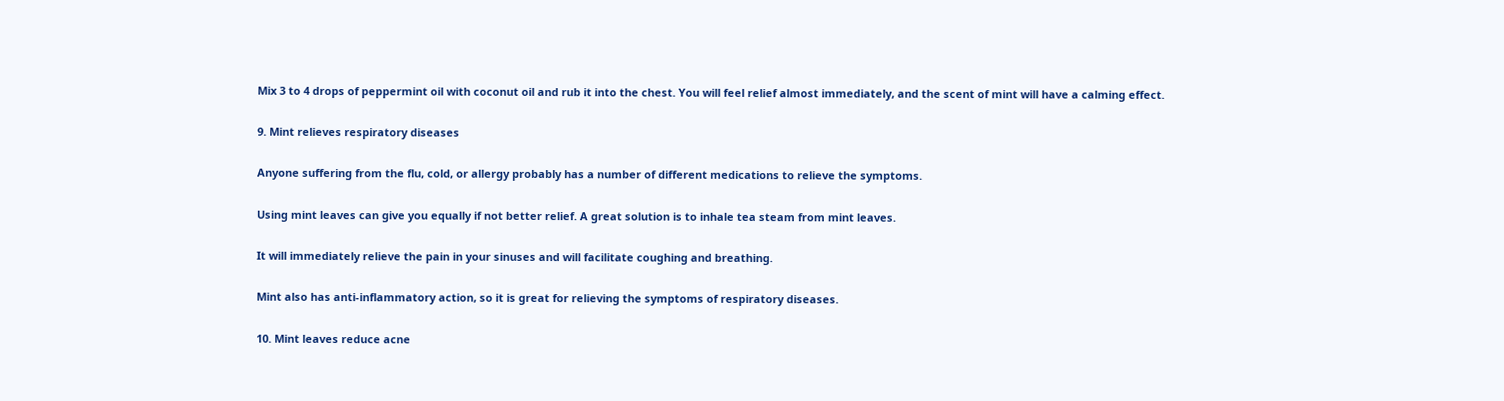Mix 3 to 4 drops of peppermint oil with coconut oil and rub it into the chest. You will feel relief almost immediately, and the scent of mint will have a calming effect.

9. Mint relieves respiratory diseases

Anyone suffering from the flu, cold, or allergy probably has a number of different medications to relieve the symptoms.

Using mint leaves can give you equally if not better relief. A great solution is to inhale tea steam from mint leaves.

It will immediately relieve the pain in your sinuses and will facilitate coughing and breathing.

Mint also has anti-inflammatory action, so it is great for relieving the symptoms of respiratory diseases.

10. Mint leaves reduce acne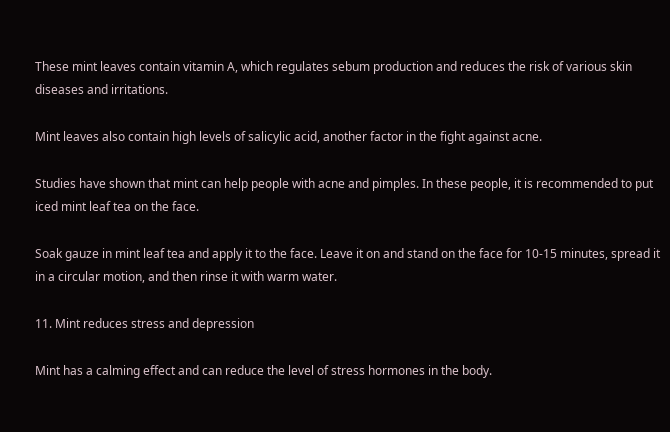These mint leaves contain vitamin A, which regulates sebum production and reduces the risk of various skin diseases and irritations.

Mint leaves also contain high levels of salicylic acid, another factor in the fight against acne.

Studies have shown that mint can help people with acne and pimples. In these people, it is recommended to put iced mint leaf tea on the face.

Soak gauze in mint leaf tea and apply it to the face. Leave it on and stand on the face for 10-15 minutes, spread it in a circular motion, and then rinse it with warm water.

11. Mint reduces stress and depression

Mint has a calming effect and can reduce the level of stress hormones in the body.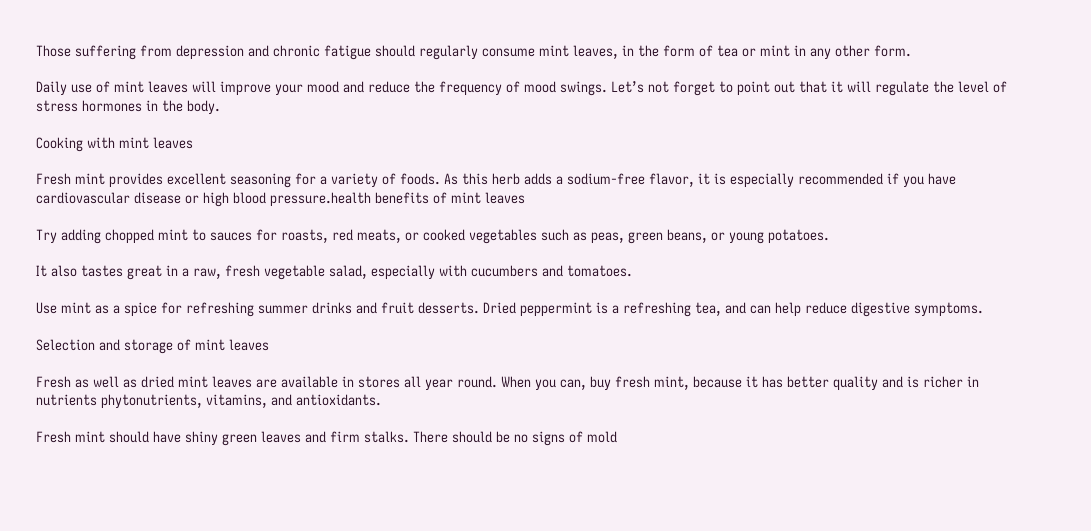Those suffering from depression and chronic fatigue should regularly consume mint leaves, in the form of tea or mint in any other form.

Daily use of mint leaves will improve your mood and reduce the frequency of mood swings. Let’s not forget to point out that it will regulate the level of stress hormones in the body.

Cooking with mint leaves

Fresh mint provides excellent seasoning for a variety of foods. As this herb adds a sodium-free flavor, it is especially recommended if you have cardiovascular disease or high blood pressure.health benefits of mint leaves

Try adding chopped mint to sauces for roasts, red meats, or cooked vegetables such as peas, green beans, or young potatoes.

It also tastes great in a raw, fresh vegetable salad, especially with cucumbers and tomatoes.

Use mint as a spice for refreshing summer drinks and fruit desserts. Dried peppermint is a refreshing tea, and can help reduce digestive symptoms.

Selection and storage of mint leaves

Fresh as well as dried mint leaves are available in stores all year round. When you can, buy fresh mint, because it has better quality and is richer in nutrients phytonutrients, vitamins, and antioxidants.

Fresh mint should have shiny green leaves and firm stalks. There should be no signs of mold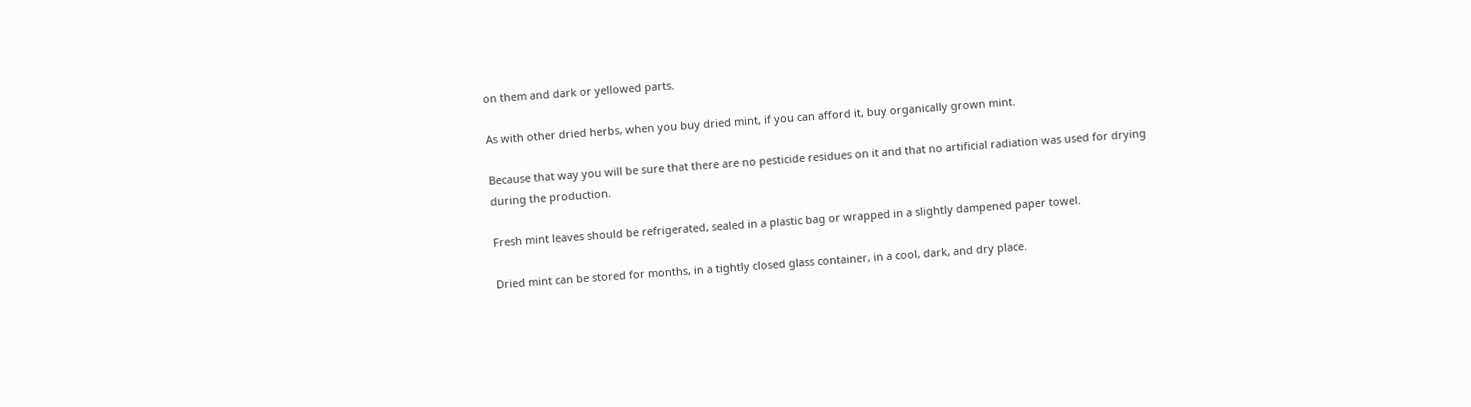on them and dark or yellowed parts.

As with other dried herbs, when you buy dried mint, if you can afford it, buy organically grown mint.

Because that way you will be sure that there are no pesticide residues on it and that no artificial radiation was used for drying during the production.

Fresh mint leaves should be refrigerated, sealed in a plastic bag or wrapped in a slightly dampened paper towel.

Dried mint can be stored for months, in a tightly closed glass container, in a cool, dark, and dry place.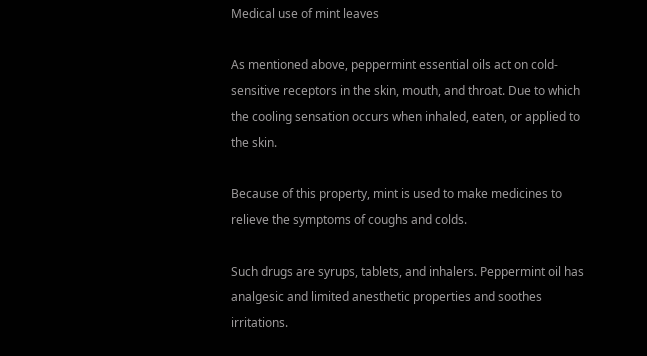Medical use of mint leaves

As mentioned above, peppermint essential oils act on cold-sensitive receptors in the skin, mouth, and throat. Due to which the cooling sensation occurs when inhaled, eaten, or applied to the skin.

Because of this property, mint is used to make medicines to relieve the symptoms of coughs and colds.

Such drugs are syrups, tablets, and inhalers. Peppermint oil has analgesic and limited anesthetic properties and soothes irritations.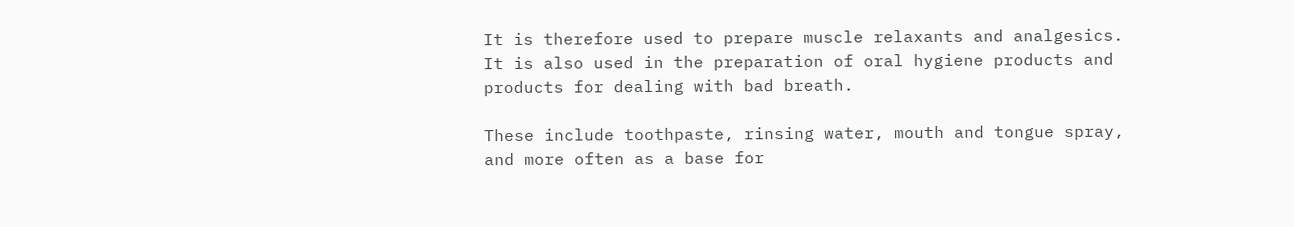It is therefore used to prepare muscle relaxants and analgesics. It is also used in the preparation of oral hygiene products and products for dealing with bad breath.

These include toothpaste, rinsing water, mouth and tongue spray, and more often as a base for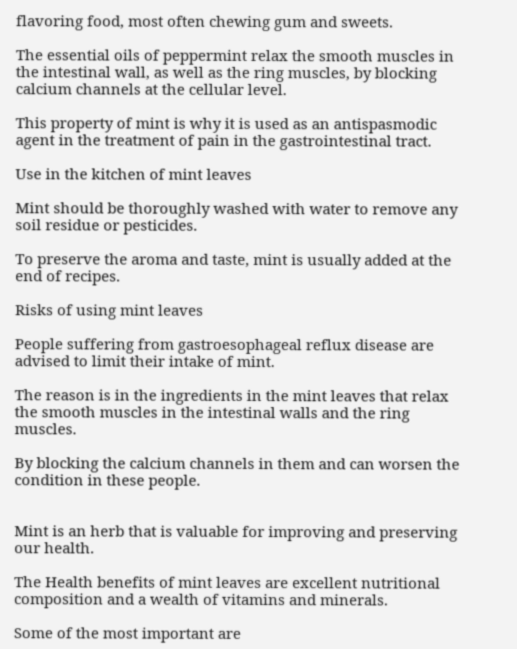flavoring food, most often chewing gum and sweets.

The essential oils of peppermint relax the smooth muscles in the intestinal wall, as well as the ring muscles, by blocking calcium channels at the cellular level.

This property of mint is why it is used as an antispasmodic agent in the treatment of pain in the gastrointestinal tract.

Use in the kitchen of mint leaves

Mint should be thoroughly washed with water to remove any soil residue or pesticides.

To preserve the aroma and taste, mint is usually added at the end of recipes.

Risks of using mint leaves

People suffering from gastroesophageal reflux disease are advised to limit their intake of mint.

The reason is in the ingredients in the mint leaves that relax the smooth muscles in the intestinal walls and the ring muscles.

By blocking the calcium channels in them and can worsen the condition in these people.


Mint is an herb that is valuable for improving and preserving our health.

The Health benefits of mint leaves are excellent nutritional composition and a wealth of vitamins and minerals.

Some of the most important are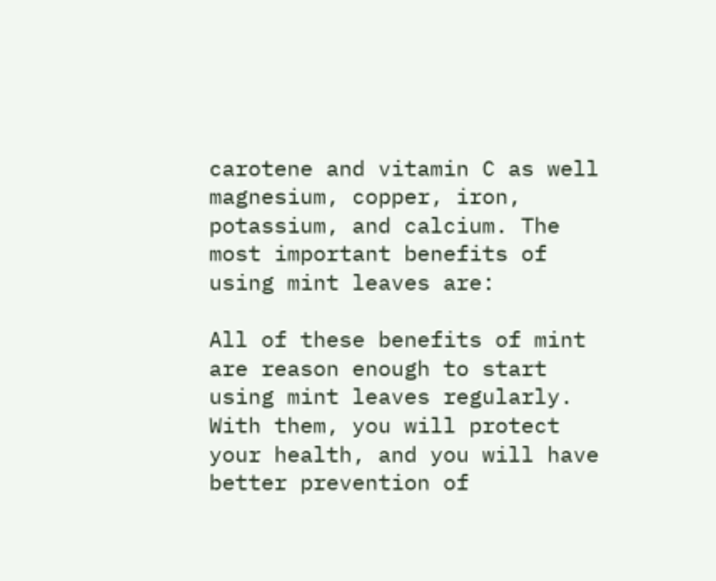carotene and vitamin C as well magnesium, copper, iron, potassium, and calcium. The most important benefits of using mint leaves are:

All of these benefits of mint are reason enough to start using mint leaves regularly. With them, you will protect your health, and you will have better prevention of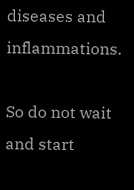diseases and inflammations.

So do not wait and start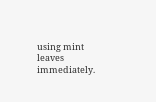using mint leaves immediately.